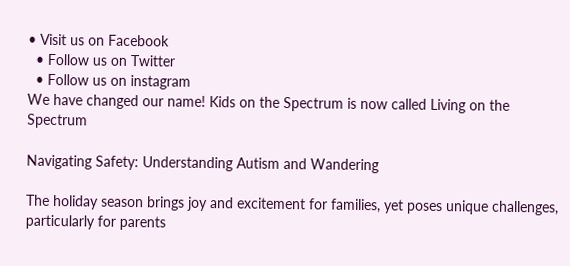• Visit us on Facebook
  • Follow us on Twitter
  • Follow us on instagram
We have changed our name! Kids on the Spectrum is now called Living on the Spectrum

Navigating Safety: Understanding Autism and Wandering

The holiday season brings joy and excitement for families, yet poses unique challenges, particularly for parents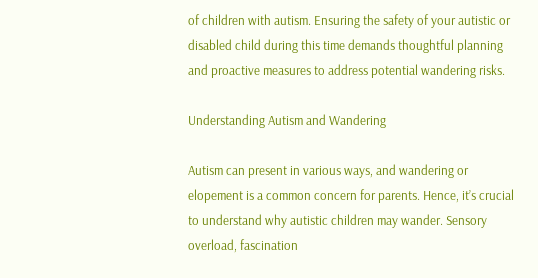of children with autism. Ensuring the safety of your autistic or disabled child during this time demands thoughtful planning and proactive measures to address potential wandering risks.

Understanding Autism and Wandering

Autism can present in various ways, and wandering or elopement is a common concern for parents. Hence, it’s crucial to understand why autistic children may wander. Sensory overload, fascination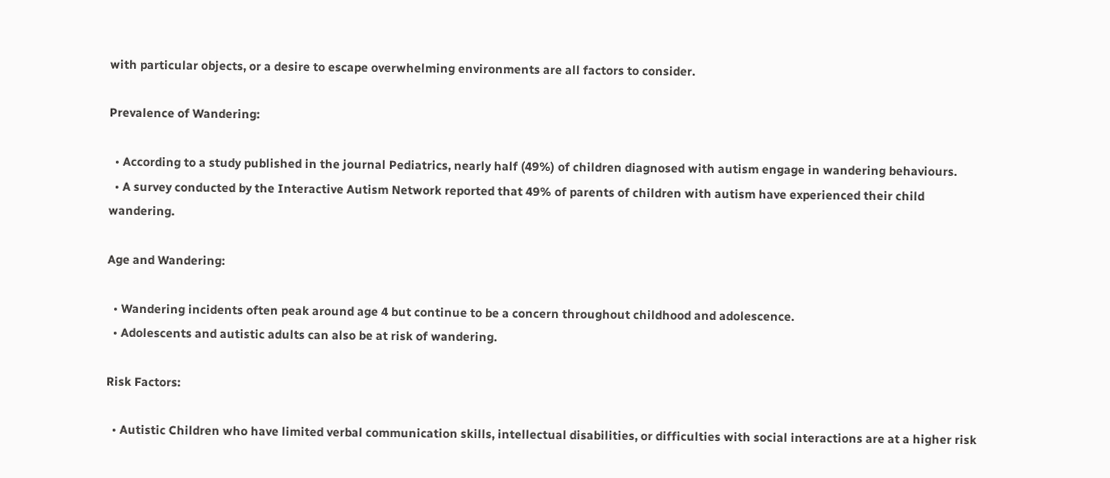with particular objects, or a desire to escape overwhelming environments are all factors to consider.

Prevalence of Wandering:

  • According to a study published in the journal Pediatrics, nearly half (49%) of children diagnosed with autism engage in wandering behaviours.
  • A survey conducted by the Interactive Autism Network reported that 49% of parents of children with autism have experienced their child wandering.

Age and Wandering:

  • Wandering incidents often peak around age 4 but continue to be a concern throughout childhood and adolescence.
  • Adolescents and autistic adults can also be at risk of wandering.

Risk Factors:

  • Autistic Children who have limited verbal communication skills, intellectual disabilities, or difficulties with social interactions are at a higher risk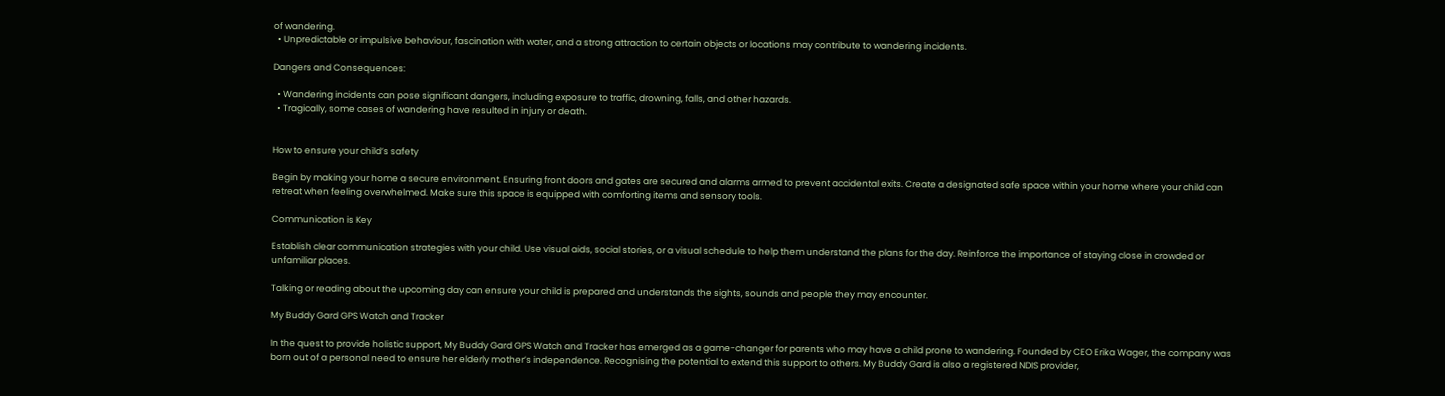of wandering.
  • Unpredictable or impulsive behaviour, fascination with water, and a strong attraction to certain objects or locations may contribute to wandering incidents.

Dangers and Consequences:

  • Wandering incidents can pose significant dangers, including exposure to traffic, drowning, falls, and other hazards.
  • Tragically, some cases of wandering have resulted in injury or death.


How to ensure your child’s safety

Begin by making your home a secure environment. Ensuring front doors and gates are secured and alarms armed to prevent accidental exits. Create a designated safe space within your home where your child can retreat when feeling overwhelmed. Make sure this space is equipped with comforting items and sensory tools.

Communication is Key

Establish clear communication strategies with your child. Use visual aids, social stories, or a visual schedule to help them understand the plans for the day. Reinforce the importance of staying close in crowded or unfamiliar places.

Talking or reading about the upcoming day can ensure your child is prepared and understands the sights, sounds and people they may encounter.

My Buddy Gard GPS Watch and Tracker

In the quest to provide holistic support, My Buddy Gard GPS Watch and Tracker has emerged as a game-changer for parents who may have a child prone to wandering. Founded by CEO Erika Wager, the company was born out of a personal need to ensure her elderly mother’s independence. Recognising the potential to extend this support to others. My Buddy Gard is also a registered NDIS provider,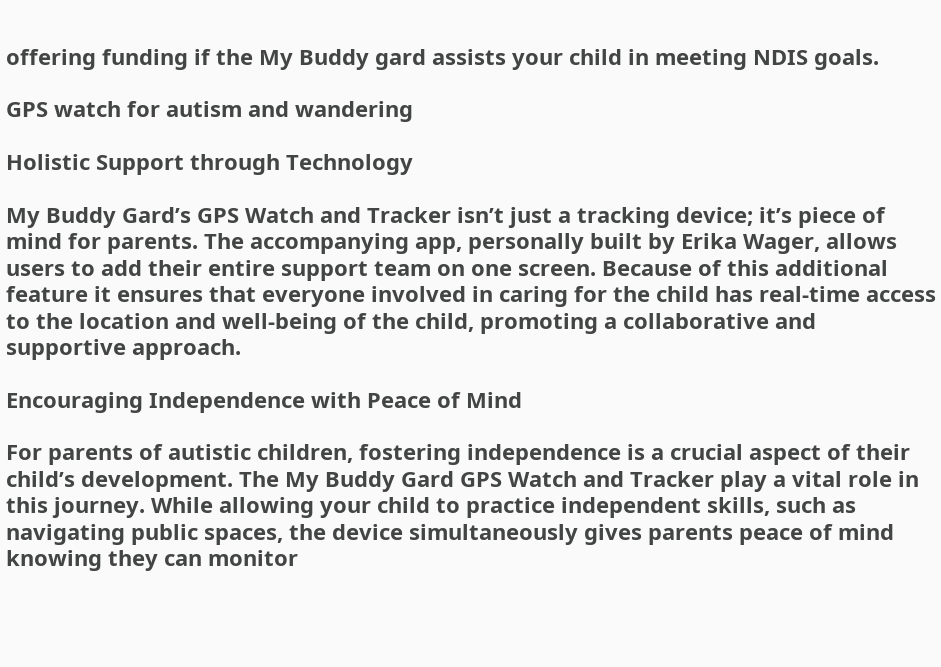offering funding if the My Buddy gard assists your child in meeting NDIS goals.

GPS watch for autism and wandering

Holistic Support through Technology

My Buddy Gard’s GPS Watch and Tracker isn’t just a tracking device; it’s piece of mind for parents. The accompanying app, personally built by Erika Wager, allows users to add their entire support team on one screen. Because of this additional feature it ensures that everyone involved in caring for the child has real-time access to the location and well-being of the child, promoting a collaborative and supportive approach.

Encouraging Independence with Peace of Mind

For parents of autistic children, fostering independence is a crucial aspect of their child’s development. The My Buddy Gard GPS Watch and Tracker play a vital role in this journey. While allowing your child to practice independent skills, such as navigating public spaces, the device simultaneously gives parents peace of mind knowing they can monitor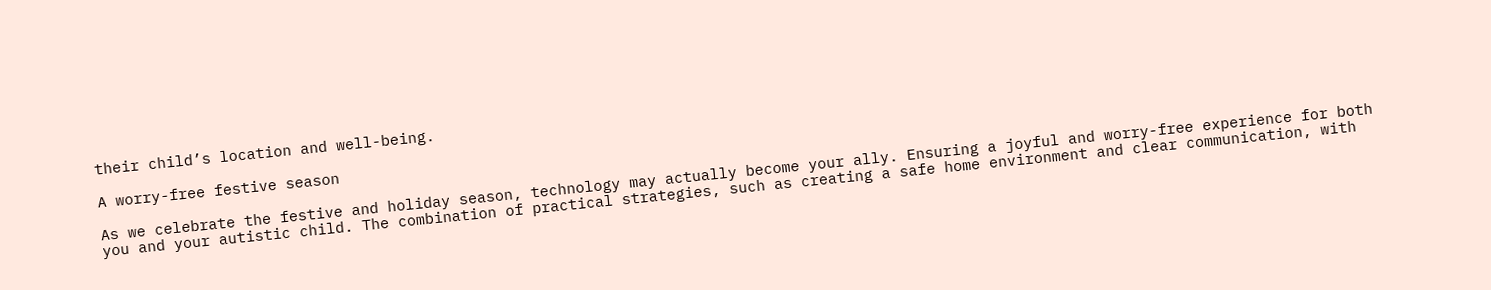their child’s location and well-being.

A worry-free festive season

As we celebrate the festive and holiday season, technology may actually become your ally. Ensuring a joyful and worry-free experience for both you and your autistic child. The combination of practical strategies, such as creating a safe home environment and clear communication, with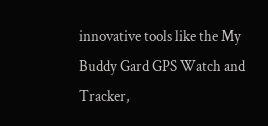innovative tools like the My Buddy Gard GPS Watch and Tracker,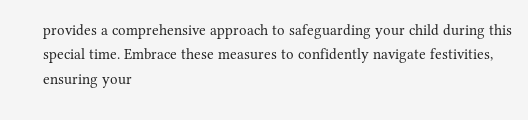provides a comprehensive approach to safeguarding your child during this special time. Embrace these measures to confidently navigate festivities, ensuring your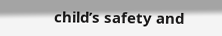child’s safety and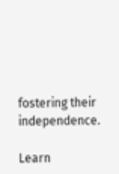fostering their independence.

Learn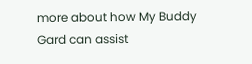more about how My Buddy Gard can assist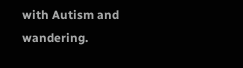with Autism and wandering.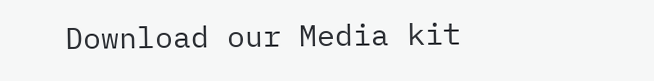Download our Media kit